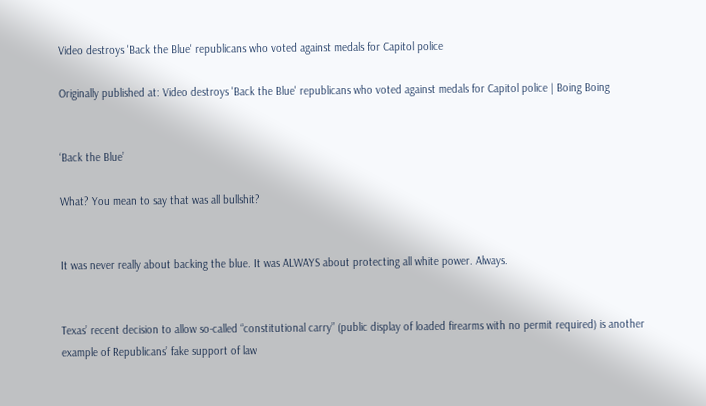Video destroys 'Back the Blue' republicans who voted against medals for Capitol police

Originally published at: Video destroys 'Back the Blue' republicans who voted against medals for Capitol police | Boing Boing


‘Back the Blue’

What? You mean to say that was all bullshit?


It was never really about backing the blue. It was ALWAYS about protecting all white power. Always.


Texas’ recent decision to allow so-called “constitutional carry” (public display of loaded firearms with no permit required) is another example of Republicans’ fake support of law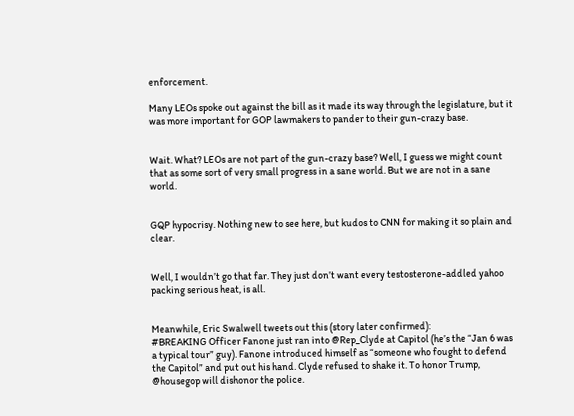enforcement.

Many LEOs spoke out against the bill as it made its way through the legislature, but it was more important for GOP lawmakers to pander to their gun-crazy base.


Wait. What? LEOs are not part of the gun-crazy base? Well, I guess we might count that as some sort of very small progress in a sane world. But we are not in a sane world.


GQP hypocrisy. Nothing new to see here, but kudos to CNN for making it so plain and clear.


Well, I wouldn’t go that far. They just don’t want every testosterone-addled yahoo packing serious heat, is all.


Meanwhile, Eric Swalwell tweets out this (story later confirmed):
#BREAKING Officer Fanone just ran into @Rep_Clyde at Capitol (he’s the “Jan 6 was a typical tour” guy). Fanone introduced himself as “someone who fought to defend the Capitol” and put out his hand. Clyde refused to shake it. To honor Trump, @housegop will dishonor the police.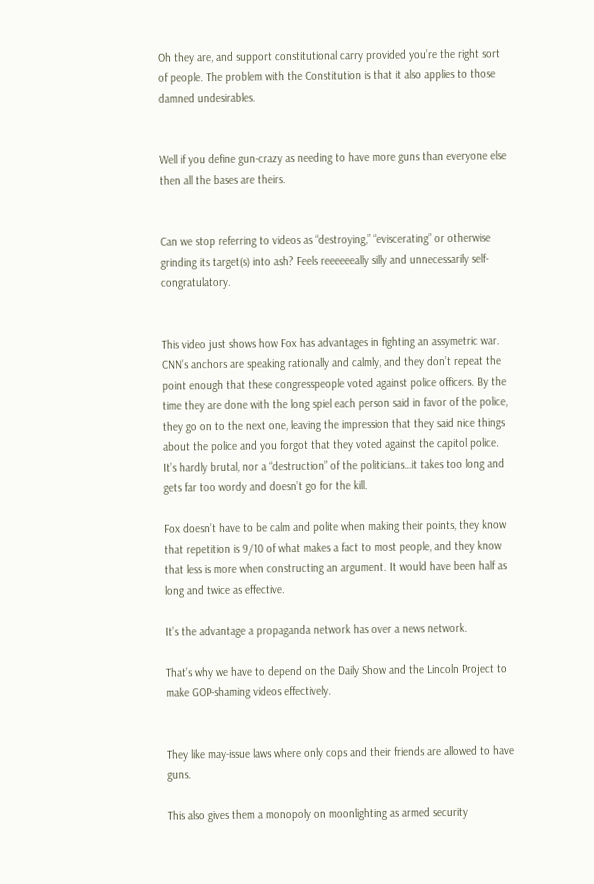Oh they are, and support constitutional carry provided you’re the right sort of people. The problem with the Constitution is that it also applies to those damned undesirables.


Well if you define gun-crazy as needing to have more guns than everyone else then all the bases are theirs.


Can we stop referring to videos as “destroying,” “eviscerating” or otherwise grinding its target(s) into ash? Feels reeeeeeally silly and unnecessarily self-congratulatory.


This video just shows how Fox has advantages in fighting an assymetric war. CNN’s anchors are speaking rationally and calmly, and they don’t repeat the point enough that these congresspeople voted against police officers. By the time they are done with the long spiel each person said in favor of the police, they go on to the next one, leaving the impression that they said nice things about the police and you forgot that they voted against the capitol police. It’s hardly brutal, nor a “destruction” of the politicians…it takes too long and gets far too wordy and doesn’t go for the kill.

Fox doesn’t have to be calm and polite when making their points, they know that repetition is 9/10 of what makes a fact to most people, and they know that less is more when constructing an argument. It would have been half as long and twice as effective.

It’s the advantage a propaganda network has over a news network.

That’s why we have to depend on the Daily Show and the Lincoln Project to make GOP-shaming videos effectively.


They like may-issue laws where only cops and their friends are allowed to have guns.

This also gives them a monopoly on moonlighting as armed security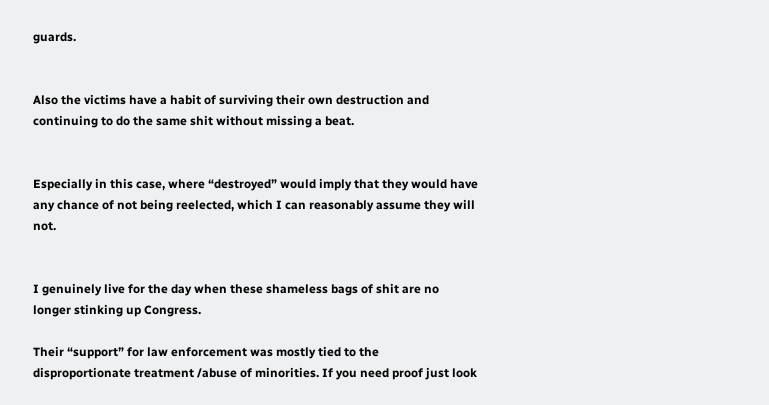guards.


Also the victims have a habit of surviving their own destruction and continuing to do the same shit without missing a beat.


Especially in this case, where “destroyed” would imply that they would have any chance of not being reelected, which I can reasonably assume they will not.


I genuinely live for the day when these shameless bags of shit are no longer stinking up Congress.

Their “support” for law enforcement was mostly tied to the disproportionate treatment /abuse of minorities. If you need proof just look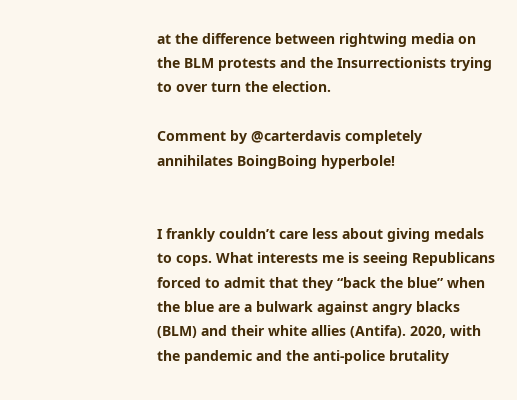at the difference between rightwing media on the BLM protests and the Insurrectionists trying to over turn the election.

Comment by @carterdavis completely annihilates BoingBoing hyperbole!


I frankly couldn’t care less about giving medals to cops. What interests me is seeing Republicans forced to admit that they “back the blue” when the blue are a bulwark against angry blacks (BLM) and their white allies (Antifa). 2020, with the pandemic and the anti-police brutality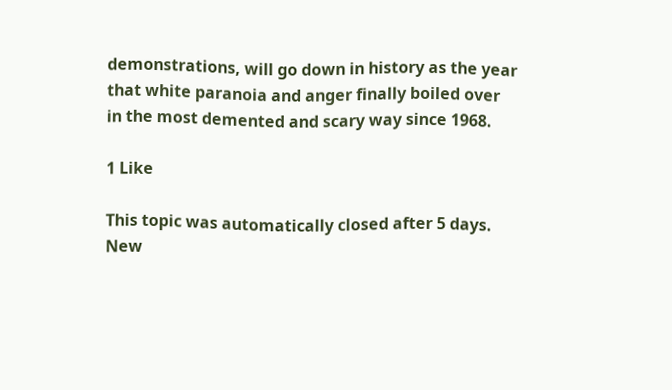demonstrations, will go down in history as the year that white paranoia and anger finally boiled over in the most demented and scary way since 1968.

1 Like

This topic was automatically closed after 5 days. New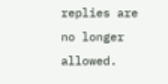replies are no longer allowed.